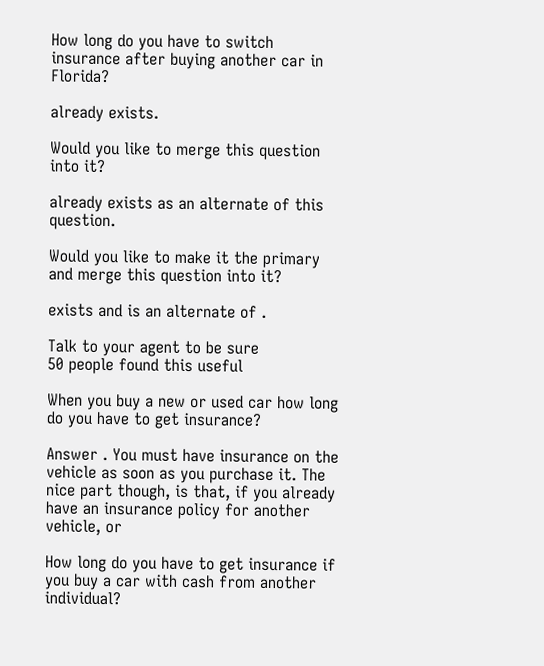How long do you have to switch insurance after buying another car in Florida?

already exists.

Would you like to merge this question into it?

already exists as an alternate of this question.

Would you like to make it the primary and merge this question into it?

exists and is an alternate of .

Talk to your agent to be sure
50 people found this useful

When you buy a new or used car how long do you have to get insurance?

Answer . You must have insurance on the vehicle as soon as you purchase it. The nice part though, is that, if you already have an insurance policy for another vehicle, or

How long do you have to get insurance if you buy a car with cash from another individual?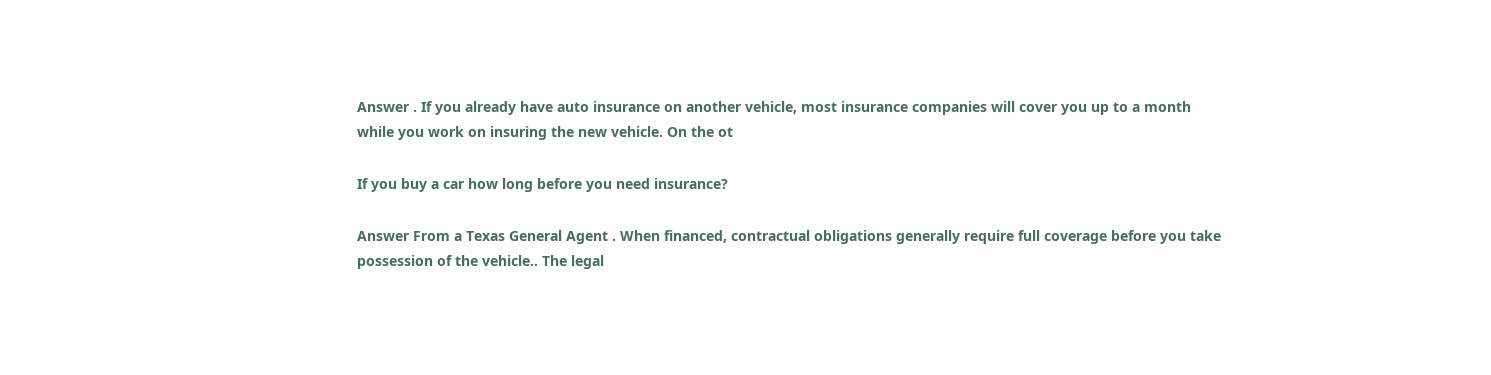Answer . If you already have auto insurance on another vehicle, most insurance companies will cover you up to a month while you work on insuring the new vehicle. On the ot

If you buy a car how long before you need insurance?

Answer From a Texas General Agent . When financed, contractual obligations generally require full coverage before you take possession of the vehicle.. The legal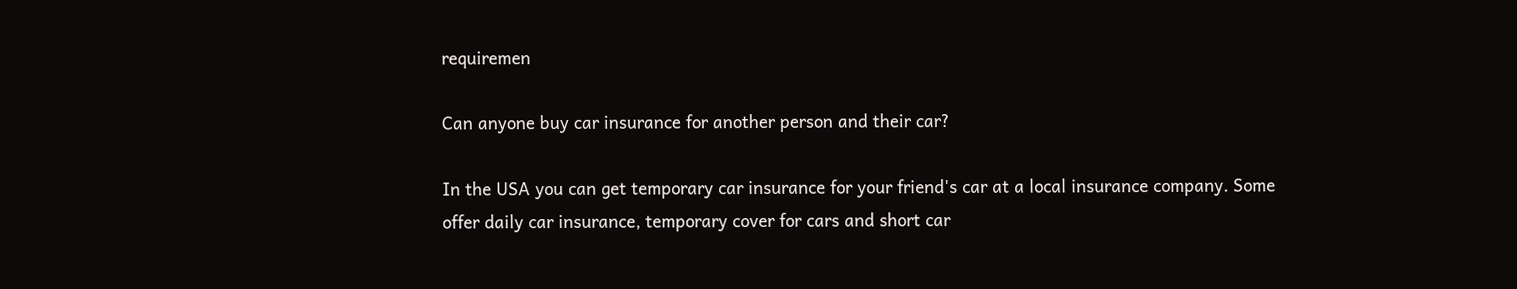requiremen

Can anyone buy car insurance for another person and their car?

In the USA you can get temporary car insurance for your friend's car at a local insurance company. Some offer daily car insurance, temporary cover for cars and short car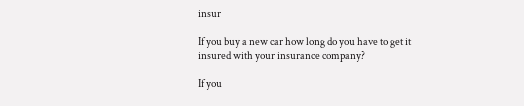insur

If you buy a new car how long do you have to get it insured with your insurance company?

If you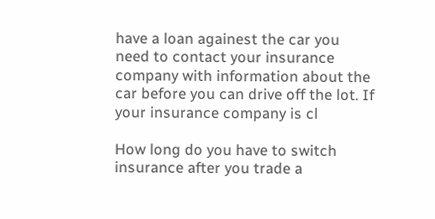have a loan againest the car you need to contact your insurance company with information about the car before you can drive off the lot. If your insurance company is cl

How long do you have to switch insurance after you trade a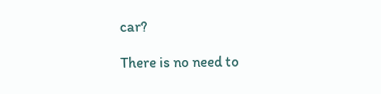car?

There is no need to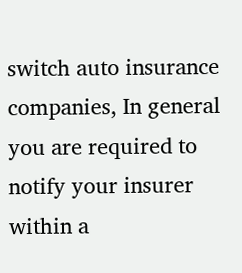switch auto insurance companies, In general you are required to notify your insurer within a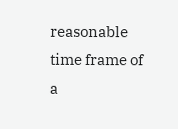reasonable time frame of a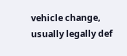vehicle change, usually legally def